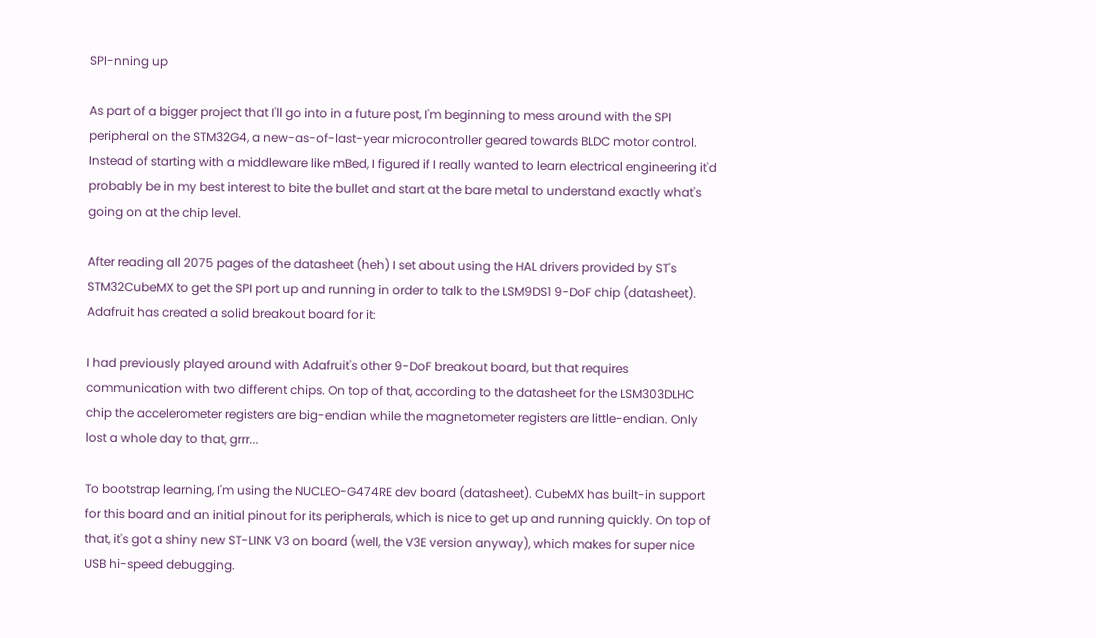SPI-nning up

As part of a bigger project that I'll go into in a future post, I'm beginning to mess around with the SPI peripheral on the STM32G4, a new-as-of-last-year microcontroller geared towards BLDC motor control. Instead of starting with a middleware like mBed, I figured if I really wanted to learn electrical engineering it'd probably be in my best interest to bite the bullet and start at the bare metal to understand exactly what's going on at the chip level.

After reading all 2075 pages of the datasheet (heh) I set about using the HAL drivers provided by ST's STM32CubeMX to get the SPI port up and running in order to talk to the LSM9DS1 9-DoF chip (datasheet). Adafruit has created a solid breakout board for it:

I had previously played around with Adafruit's other 9-DoF breakout board, but that requires communication with two different chips. On top of that, according to the datasheet for the LSM303DLHC chip the accelerometer registers are big-endian while the magnetometer registers are little-endian. Only lost a whole day to that, grrr...

To bootstrap learning, I'm using the NUCLEO-G474RE dev board (datasheet). CubeMX has built-in support for this board and an initial pinout for its peripherals, which is nice to get up and running quickly. On top of that, it's got a shiny new ST-LINK V3 on board (well, the V3E version anyway), which makes for super nice USB hi-speed debugging.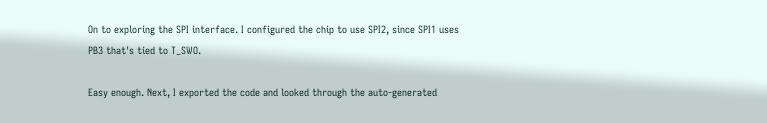On to exploring the SPI interface. I configured the chip to use SPI2, since SPI1 uses PB3 that's tied to T_SWO.

Easy enough. Next, I exported the code and looked through the auto-generated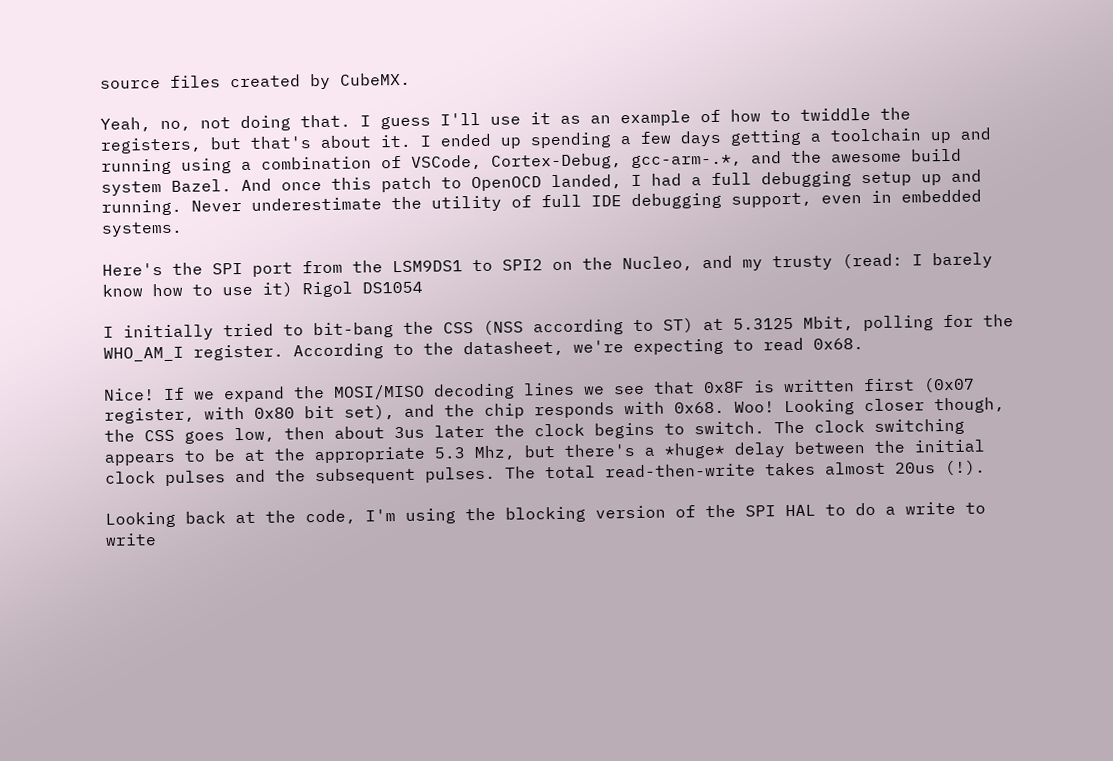source files created by CubeMX.

Yeah, no, not doing that. I guess I'll use it as an example of how to twiddle the registers, but that's about it. I ended up spending a few days getting a toolchain up and running using a combination of VSCode, Cortex-Debug, gcc-arm-.*, and the awesome build system Bazel. And once this patch to OpenOCD landed, I had a full debugging setup up and running. Never underestimate the utility of full IDE debugging support, even in embedded systems.

Here's the SPI port from the LSM9DS1 to SPI2 on the Nucleo, and my trusty (read: I barely know how to use it) Rigol DS1054

I initially tried to bit-bang the CSS (NSS according to ST) at 5.3125 Mbit, polling for the WHO_AM_I register. According to the datasheet, we're expecting to read 0x68.

Nice! If we expand the MOSI/MISO decoding lines we see that 0x8F is written first (0x07 register, with 0x80 bit set), and the chip responds with 0x68. Woo! Looking closer though, the CSS goes low, then about 3us later the clock begins to switch. The clock switching appears to be at the appropriate 5.3 Mhz, but there's a *huge* delay between the initial clock pulses and the subsequent pulses. The total read-then-write takes almost 20us (!).

Looking back at the code, I'm using the blocking version of the SPI HAL to do a write to write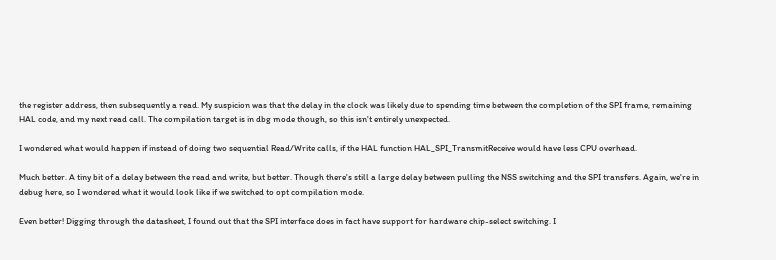the register address, then subsequently a read. My suspicion was that the delay in the clock was likely due to spending time between the completion of the SPI frame, remaining HAL code, and my next read call. The compilation target is in dbg mode though, so this isn't entirely unexpected.

I wondered what would happen if instead of doing two sequential Read/Write calls, if the HAL function HAL_SPI_TransmitReceive would have less CPU overhead.

Much better. A tiny bit of a delay between the read and write, but better. Though there's still a large delay between pulling the NSS switching and the SPI transfers. Again, we're in debug here, so I wondered what it would look like if we switched to opt compilation mode.

Even better! Digging through the datasheet, I found out that the SPI interface does in fact have support for hardware chip-select switching. I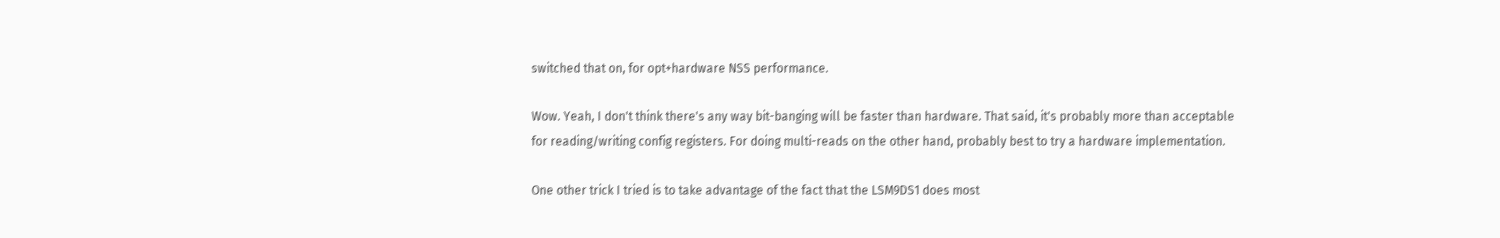switched that on, for opt+hardware NSS performance.

Wow. Yeah, I don't think there's any way bit-banging will be faster than hardware. That said, it's probably more than acceptable for reading/writing config registers. For doing multi-reads on the other hand, probably best to try a hardware implementation.

One other trick I tried is to take advantage of the fact that the LSM9DS1 does most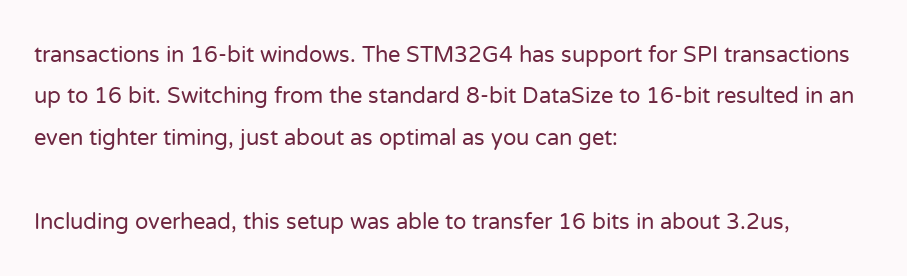transactions in 16-bit windows. The STM32G4 has support for SPI transactions up to 16 bit. Switching from the standard 8-bit DataSize to 16-bit resulted in an even tighter timing, just about as optimal as you can get:

Including overhead, this setup was able to transfer 16 bits in about 3.2us,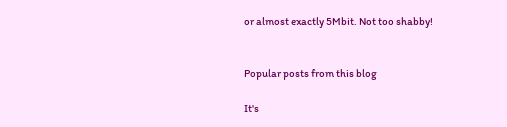or almost exactly 5Mbit. Not too shabby!


Popular posts from this blog

It's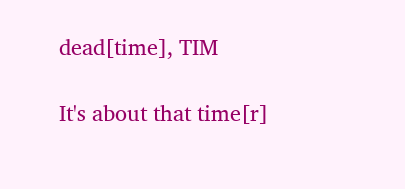dead[time], TIM

It's about that time[r]